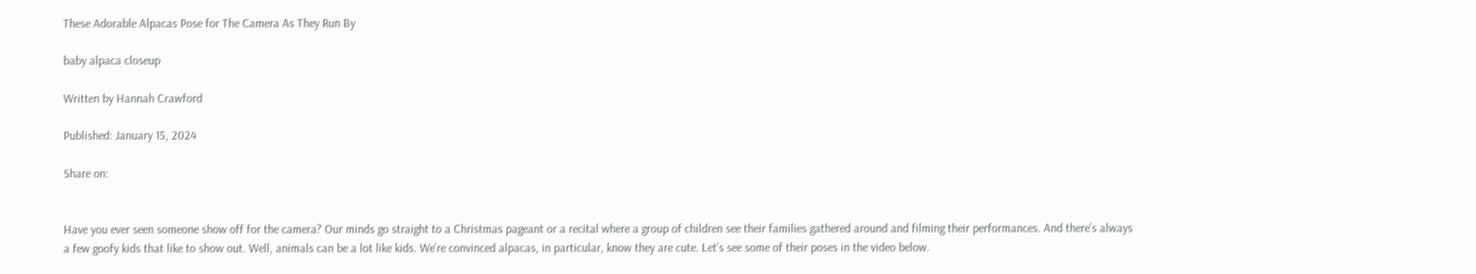These Adorable Alpacas Pose for The Camera As They Run By

baby alpaca closeup

Written by Hannah Crawford

Published: January 15, 2024

Share on:


Have you ever seen someone show off for the camera? Our minds go straight to a Christmas pageant or a recital where a group of children see their families gathered around and filming their performances. And there’s always a few goofy kids that like to show out. Well, animals can be a lot like kids. We’re convinced alpacas, in particular, know they are cute. Let’s see some of their poses in the video below.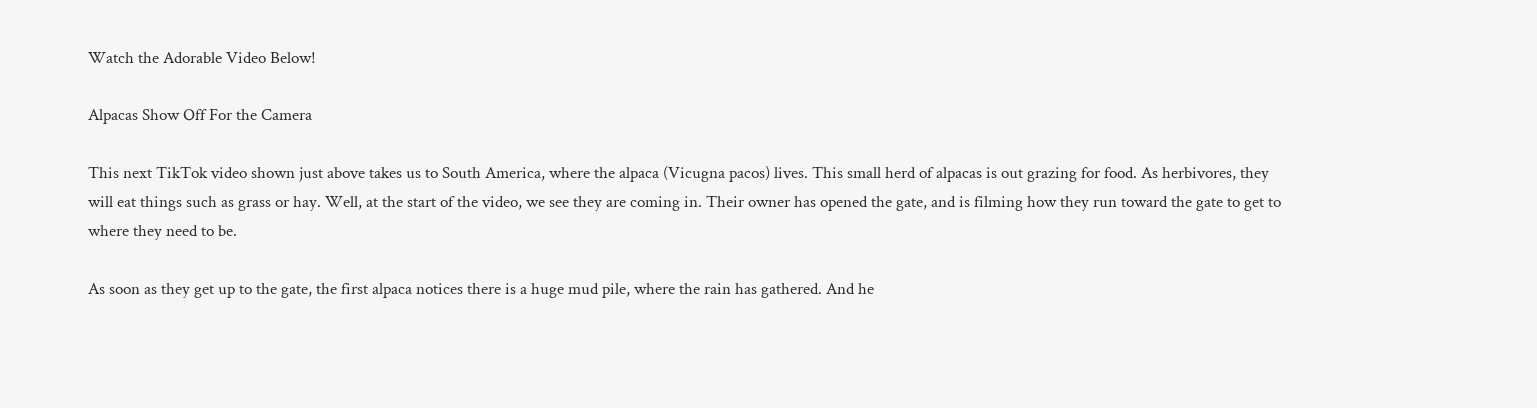Watch the Adorable Video Below!

Alpacas Show Off For the Camera

This next TikTok video shown just above takes us to South America, where the alpaca (Vicugna pacos) lives. This small herd of alpacas is out grazing for food. As herbivores, they will eat things such as grass or hay. Well, at the start of the video, we see they are coming in. Their owner has opened the gate, and is filming how they run toward the gate to get to where they need to be.

As soon as they get up to the gate, the first alpaca notices there is a huge mud pile, where the rain has gathered. And he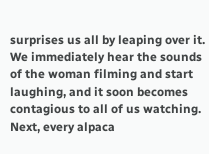surprises us all by leaping over it. We immediately hear the sounds of the woman filming and start laughing, and it soon becomes contagious to all of us watching. Next, every alpaca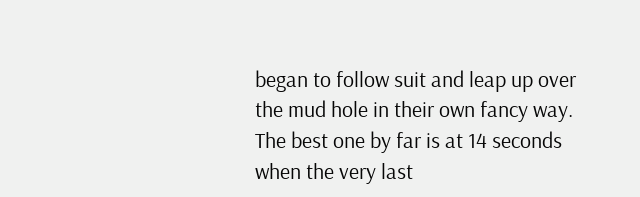began to follow suit and leap up over the mud hole in their own fancy way. The best one by far is at 14 seconds when the very last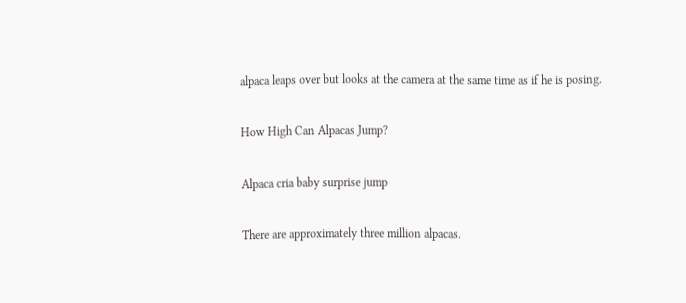alpaca leaps over but looks at the camera at the same time as if he is posing.

How High Can Alpacas Jump?

Alpaca cria baby surprise jump

There are approximately three million alpacas.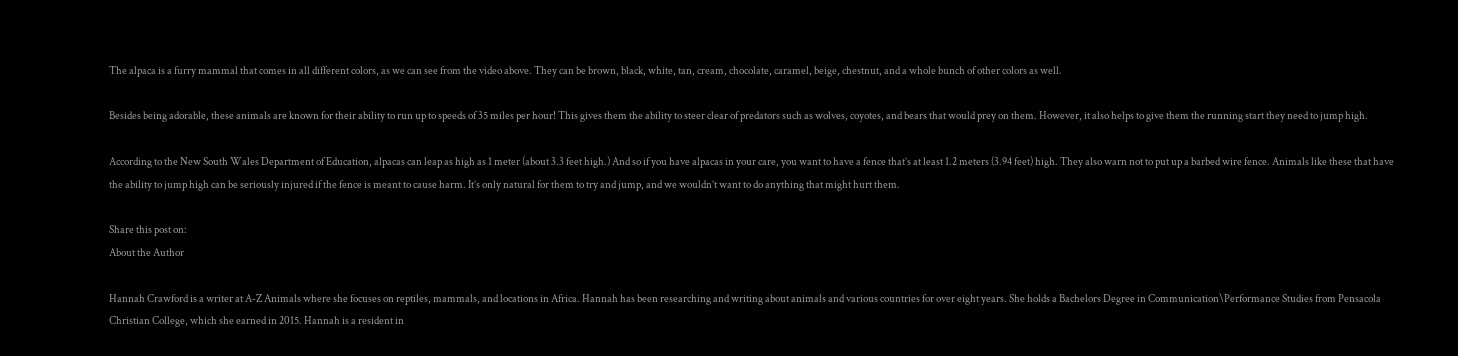The alpaca is a furry mammal that comes in all different colors, as we can see from the video above. They can be brown, black, white, tan, cream, chocolate, caramel, beige, chestnut, and a whole bunch of other colors as well.

Besides being adorable, these animals are known for their ability to run up to speeds of 35 miles per hour! This gives them the ability to steer clear of predators such as wolves, coyotes, and bears that would prey on them. However, it also helps to give them the running start they need to jump high.

According to the New South Wales Department of Education, alpacas can leap as high as 1 meter (about 3.3 feet high.) And so if you have alpacas in your care, you want to have a fence that’s at least 1.2 meters (3.94 feet) high. They also warn not to put up a barbed wire fence. Animals like these that have the ability to jump high can be seriously injured if the fence is meant to cause harm. It’s only natural for them to try and jump, and we wouldn’t want to do anything that might hurt them.

Share this post on:
About the Author

Hannah Crawford is a writer at A-Z Animals where she focuses on reptiles, mammals, and locations in Africa. Hannah has been researching and writing about animals and various countries for over eight years. She holds a Bachelors Degree in Communication\Performance Studies from Pensacola Christian College, which she earned in 2015. Hannah is a resident in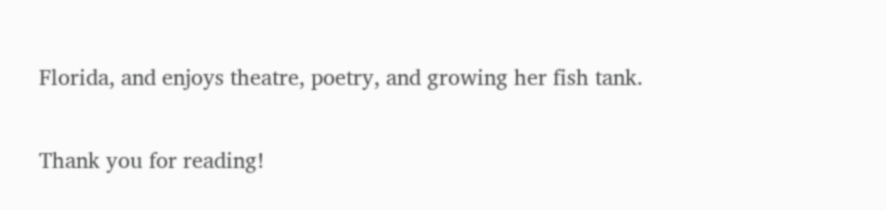Florida, and enjoys theatre, poetry, and growing her fish tank.

Thank you for reading!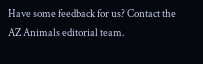Have some feedback for us? Contact the AZ Animals editorial team.